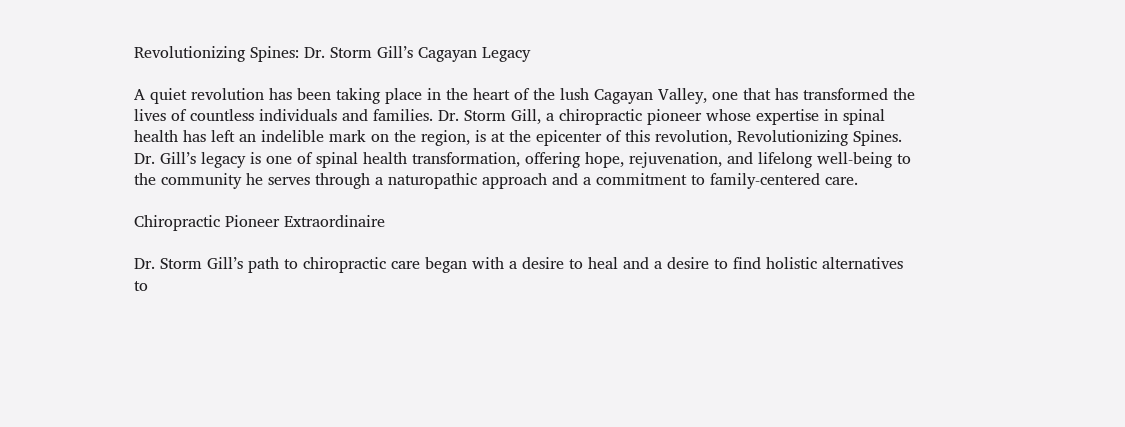Revolutionizing Spines: Dr. Storm Gill’s Cagayan Legacy

A quiet revolution has been taking place in the heart of the lush Cagayan Valley, one that has transformed the lives of countless individuals and families. Dr. Storm Gill, a chiropractic pioneer whose expertise in spinal health has left an indelible mark on the region, is at the epicenter of this revolution, Revolutionizing Spines. Dr. Gill’s legacy is one of spinal health transformation, offering hope, rejuvenation, and lifelong well-being to the community he serves through a naturopathic approach and a commitment to family-centered care.

Chiropractic Pioneer Extraordinaire

Dr. Storm Gill’s path to chiropractic care began with a desire to heal and a desire to find holistic alternatives to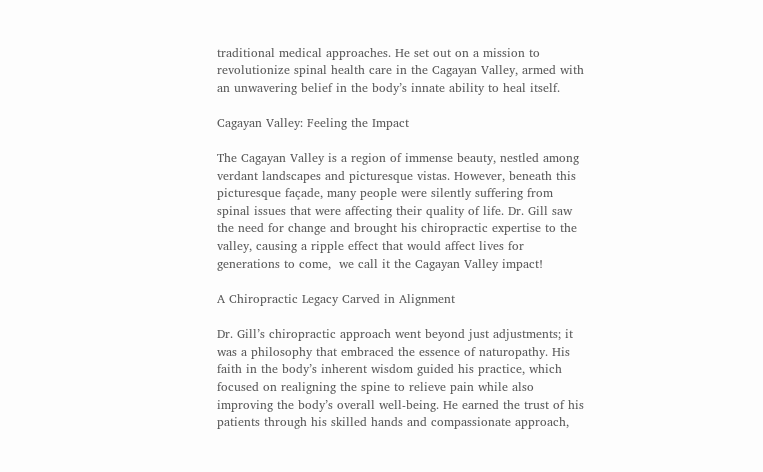traditional medical approaches. He set out on a mission to revolutionize spinal health care in the Cagayan Valley, armed with an unwavering belief in the body’s innate ability to heal itself.

Cagayan Valley: Feeling the Impact

The Cagayan Valley is a region of immense beauty, nestled among verdant landscapes and picturesque vistas. However, beneath this picturesque façade, many people were silently suffering from spinal issues that were affecting their quality of life. Dr. Gill saw the need for change and brought his chiropractic expertise to the valley, causing a ripple effect that would affect lives for generations to come,  we call it the Cagayan Valley impact!

A Chiropractic Legacy Carved in Alignment

Dr. Gill’s chiropractic approach went beyond just adjustments; it was a philosophy that embraced the essence of naturopathy. His faith in the body’s inherent wisdom guided his practice, which focused on realigning the spine to relieve pain while also improving the body’s overall well-being. He earned the trust of his patients through his skilled hands and compassionate approach,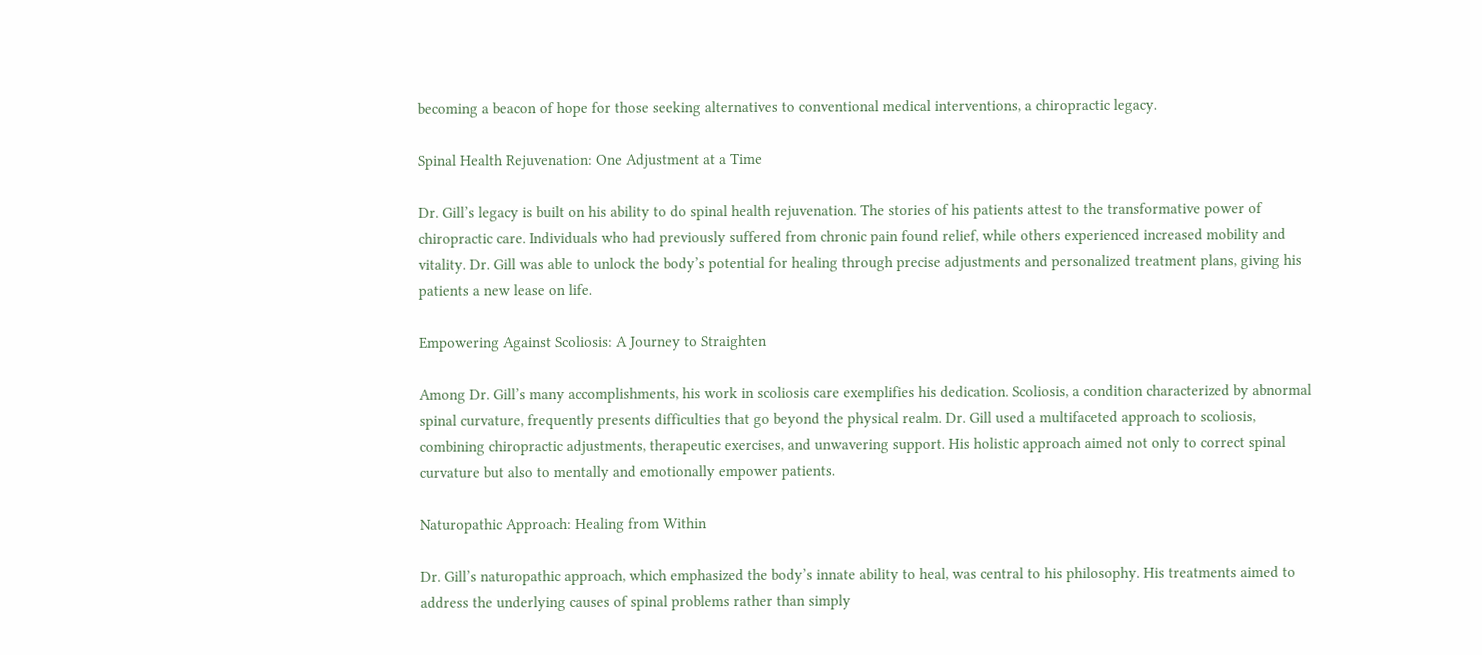becoming a beacon of hope for those seeking alternatives to conventional medical interventions, a chiropractic legacy.

Spinal Health Rejuvenation: One Adjustment at a Time

Dr. Gill’s legacy is built on his ability to do spinal health rejuvenation. The stories of his patients attest to the transformative power of chiropractic care. Individuals who had previously suffered from chronic pain found relief, while others experienced increased mobility and vitality. Dr. Gill was able to unlock the body’s potential for healing through precise adjustments and personalized treatment plans, giving his patients a new lease on life.

Empowering Against Scoliosis: A Journey to Straighten

Among Dr. Gill’s many accomplishments, his work in scoliosis care exemplifies his dedication. Scoliosis, a condition characterized by abnormal spinal curvature, frequently presents difficulties that go beyond the physical realm. Dr. Gill used a multifaceted approach to scoliosis, combining chiropractic adjustments, therapeutic exercises, and unwavering support. His holistic approach aimed not only to correct spinal curvature but also to mentally and emotionally empower patients.

Naturopathic Approach: Healing from Within

Dr. Gill’s naturopathic approach, which emphasized the body’s innate ability to heal, was central to his philosophy. His treatments aimed to address the underlying causes of spinal problems rather than simply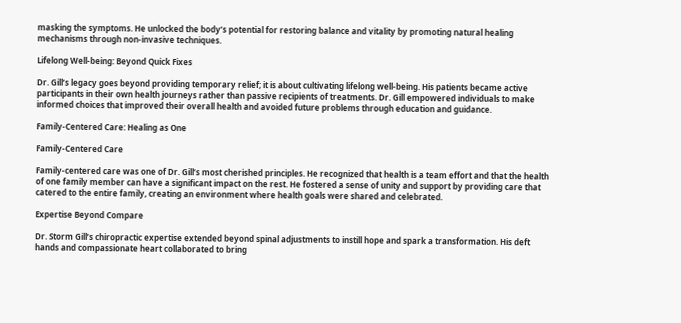masking the symptoms. He unlocked the body’s potential for restoring balance and vitality by promoting natural healing mechanisms through non-invasive techniques.

Lifelong Well-being: Beyond Quick Fixes

Dr. Gill’s legacy goes beyond providing temporary relief; it is about cultivating lifelong well-being. His patients became active participants in their own health journeys rather than passive recipients of treatments. Dr. Gill empowered individuals to make informed choices that improved their overall health and avoided future problems through education and guidance.

Family-Centered Care: Healing as One

Family-Centered Care

Family-centered care was one of Dr. Gill’s most cherished principles. He recognized that health is a team effort and that the health of one family member can have a significant impact on the rest. He fostered a sense of unity and support by providing care that catered to the entire family, creating an environment where health goals were shared and celebrated.

Expertise Beyond Compare

Dr. Storm Gill’s chiropractic expertise extended beyond spinal adjustments to instill hope and spark a transformation. His deft hands and compassionate heart collaborated to bring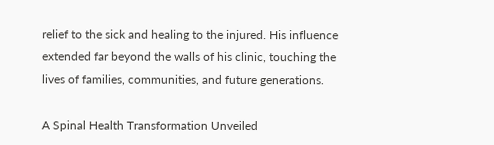relief to the sick and healing to the injured. His influence extended far beyond the walls of his clinic, touching the lives of families, communities, and future generations.

A Spinal Health Transformation Unveiled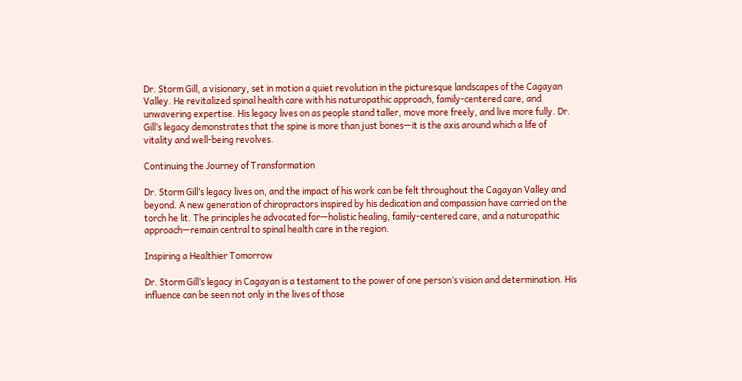Dr. Storm Gill, a visionary, set in motion a quiet revolution in the picturesque landscapes of the Cagayan Valley. He revitalized spinal health care with his naturopathic approach, family-centered care, and unwavering expertise. His legacy lives on as people stand taller, move more freely, and live more fully. Dr. Gill’s legacy demonstrates that the spine is more than just bones—it is the axis around which a life of vitality and well-being revolves.

Continuing the Journey of Transformation

Dr. Storm Gill’s legacy lives on, and the impact of his work can be felt throughout the Cagayan Valley and beyond. A new generation of chiropractors inspired by his dedication and compassion have carried on the torch he lit. The principles he advocated for—holistic healing, family-centered care, and a naturopathic approach—remain central to spinal health care in the region.

Inspiring a Healthier Tomorrow

Dr. Storm Gill’s legacy in Cagayan is a testament to the power of one person’s vision and determination. His influence can be seen not only in the lives of those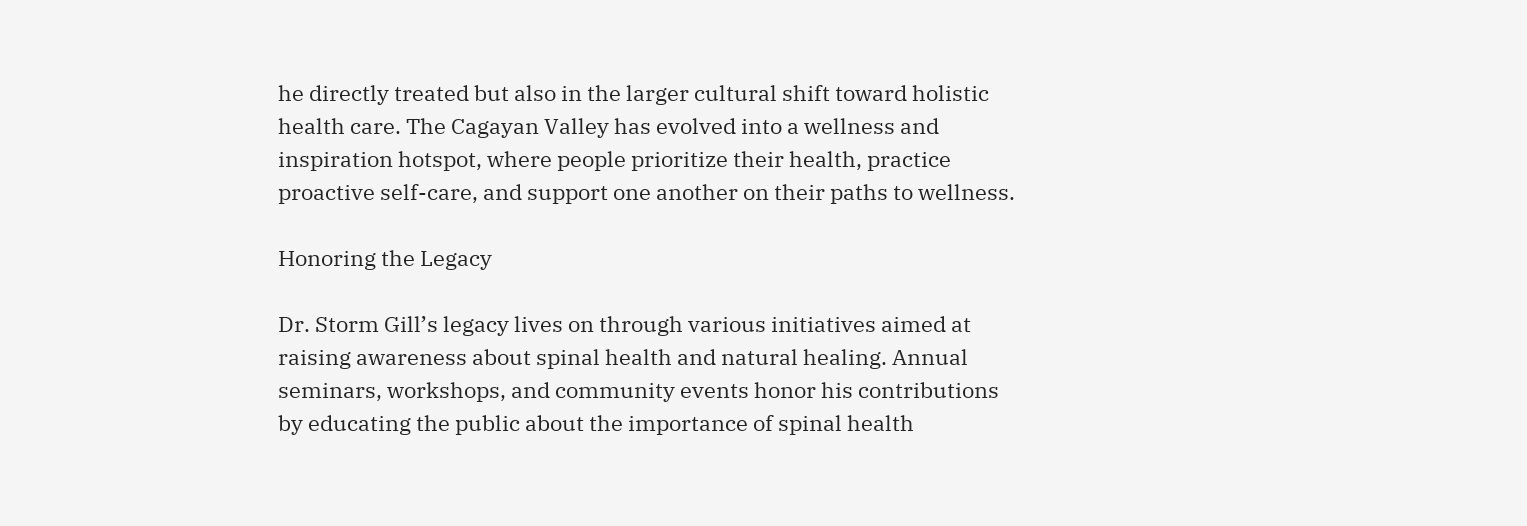he directly treated but also in the larger cultural shift toward holistic health care. The Cagayan Valley has evolved into a wellness and inspiration hotspot, where people prioritize their health, practice proactive self-care, and support one another on their paths to wellness.

Honoring the Legacy

Dr. Storm Gill’s legacy lives on through various initiatives aimed at raising awareness about spinal health and natural healing. Annual seminars, workshops, and community events honor his contributions by educating the public about the importance of spinal health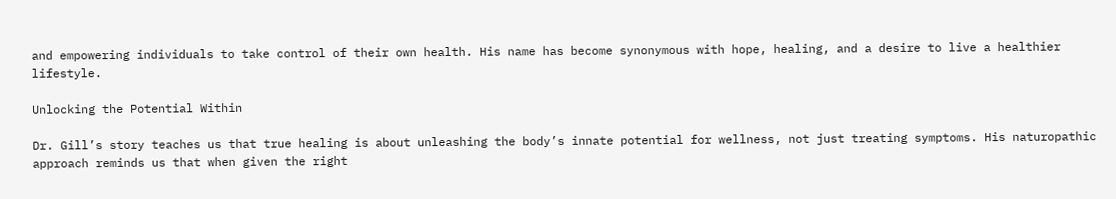and empowering individuals to take control of their own health. His name has become synonymous with hope, healing, and a desire to live a healthier lifestyle.

Unlocking the Potential Within

Dr. Gill’s story teaches us that true healing is about unleashing the body’s innate potential for wellness, not just treating symptoms. His naturopathic approach reminds us that when given the right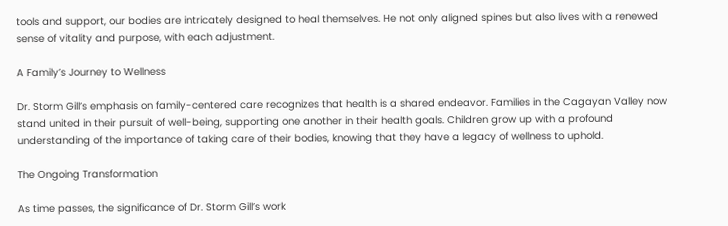tools and support, our bodies are intricately designed to heal themselves. He not only aligned spines but also lives with a renewed sense of vitality and purpose, with each adjustment.

A Family’s Journey to Wellness

Dr. Storm Gill’s emphasis on family-centered care recognizes that health is a shared endeavor. Families in the Cagayan Valley now stand united in their pursuit of well-being, supporting one another in their health goals. Children grow up with a profound understanding of the importance of taking care of their bodies, knowing that they have a legacy of wellness to uphold.

The Ongoing Transformation

As time passes, the significance of Dr. Storm Gill’s work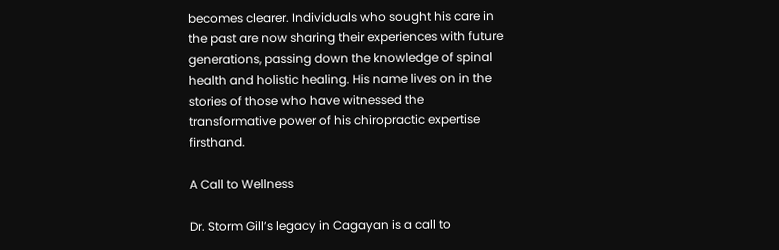becomes clearer. Individuals who sought his care in the past are now sharing their experiences with future generations, passing down the knowledge of spinal health and holistic healing. His name lives on in the stories of those who have witnessed the transformative power of his chiropractic expertise firsthand.

A Call to Wellness

Dr. Storm Gill’s legacy in Cagayan is a call to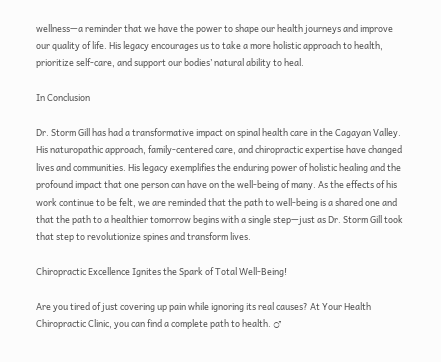wellness—a reminder that we have the power to shape our health journeys and improve our quality of life. His legacy encourages us to take a more holistic approach to health, prioritize self-care, and support our bodies’ natural ability to heal.

In Conclusion

Dr. Storm Gill has had a transformative impact on spinal health care in the Cagayan Valley. His naturopathic approach, family-centered care, and chiropractic expertise have changed lives and communities. His legacy exemplifies the enduring power of holistic healing and the profound impact that one person can have on the well-being of many. As the effects of his work continue to be felt, we are reminded that the path to well-being is a shared one and that the path to a healthier tomorrow begins with a single step—just as Dr. Storm Gill took that step to revolutionize spines and transform lives.

Chiropractic Excellence Ignites the Spark of Total Well-Being!

Are you tired of just covering up pain while ignoring its real causes? At Your Health Chiropractic Clinic, you can find a complete path to health. ♂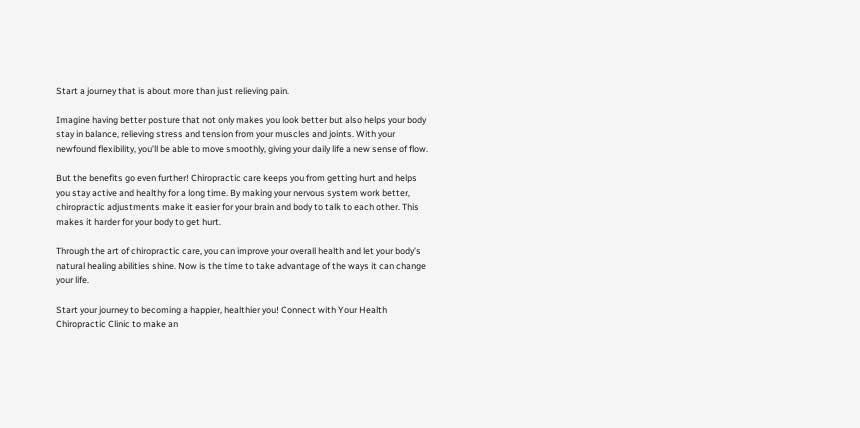Start a journey that is about more than just relieving pain.

Imagine having better posture that not only makes you look better but also helps your body stay in balance, relieving stress and tension from your muscles and joints. With your newfound flexibility, you’ll be able to move smoothly, giving your daily life a new sense of flow.

But the benefits go even further! Chiropractic care keeps you from getting hurt and helps you stay active and healthy for a long time. By making your nervous system work better, chiropractic adjustments make it easier for your brain and body to talk to each other. This makes it harder for your body to get hurt.

Through the art of chiropractic care, you can improve your overall health and let your body’s natural healing abilities shine. Now is the time to take advantage of the ways it can change your life.

Start your journey to becoming a happier, healthier you! Connect with Your Health Chiropractic Clinic to make an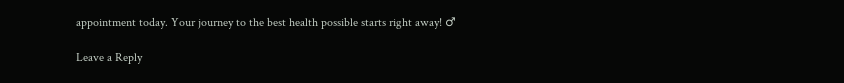appointment today. Your journey to the best health possible starts right away! ♂

Leave a Reply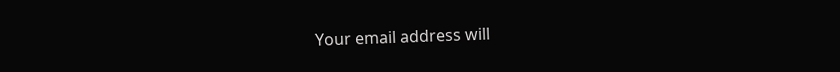Your email address will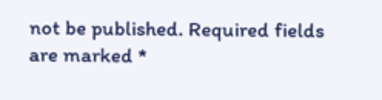not be published. Required fields are marked *